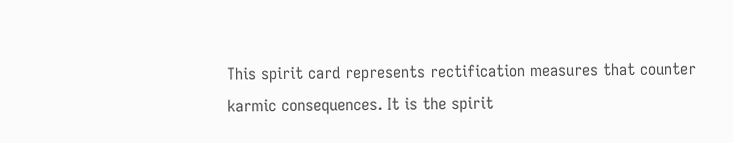This spirit card represents rectification measures that counter karmic consequences. It is the spirit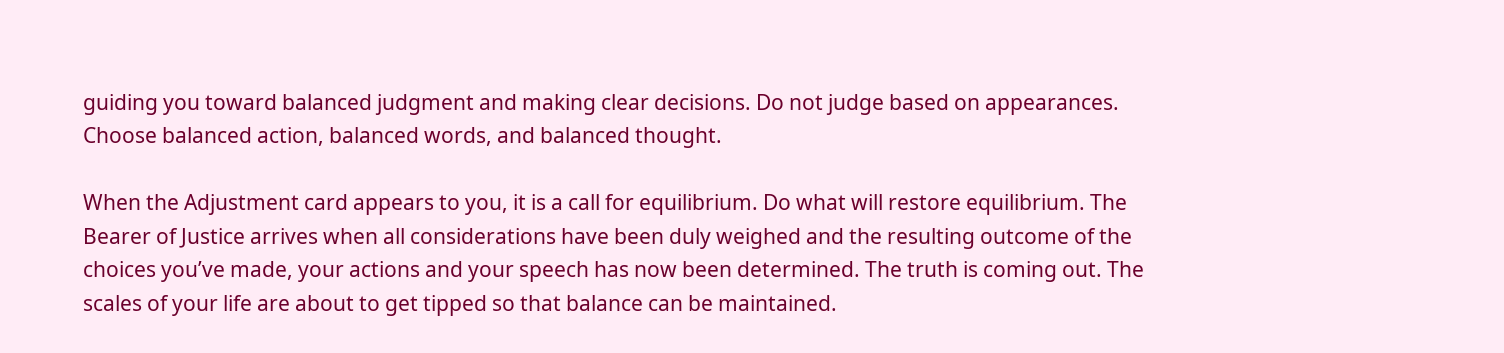guiding you toward balanced judgment and making clear decisions. Do not judge based on appearances. Choose balanced action, balanced words, and balanced thought.

When the Adjustment card appears to you, it is a call for equilibrium. Do what will restore equilibrium. The Bearer of Justice arrives when all considerations have been duly weighed and the resulting outcome of the choices you’ve made, your actions and your speech has now been determined. The truth is coming out. The scales of your life are about to get tipped so that balance can be maintained.